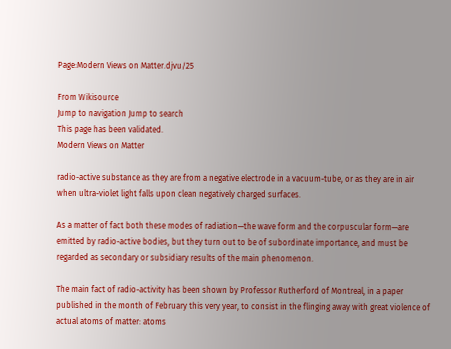Page:Modern Views on Matter.djvu/25

From Wikisource
Jump to navigation Jump to search
This page has been validated.
Modern Views on Matter

radio-active substance as they are from a negative electrode in a vacuum-tube, or as they are in air when ultra-violet light falls upon clean negatively charged surfaces.

As a matter of fact both these modes of radiation—the wave form and the corpuscular form—are emitted by radio-active bodies, but they turn out to be of subordinate importance, and must be regarded as secondary or subsidiary results of the main phenomenon.

The main fact of radio-activity has been shown by Professor Rutherford of Montreal, in a paper published in the month of February this very year, to consist in the flinging away with great violence of actual atoms of matter: atoms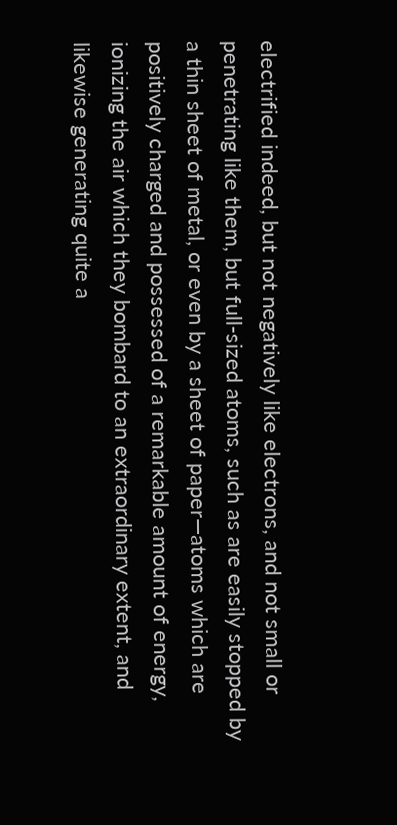electrified indeed, but not negatively like electrons, and not small or penetrating like them, but full-sized atoms, such as are easily stopped by a thin sheet of metal, or even by a sheet of paper—atoms which are positively charged and possessed of a remarkable amount of energy, ionizing the air which they bombard to an extraordinary extent, and likewise generating quite a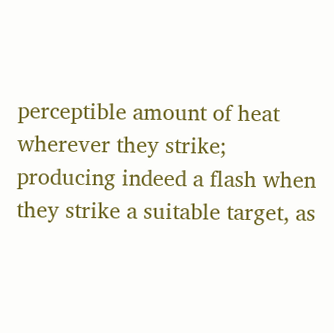perceptible amount of heat wherever they strike; producing indeed a flash when they strike a suitable target, as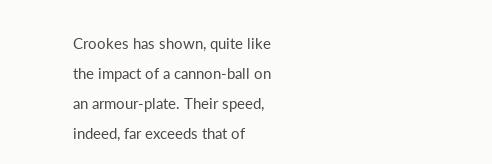Crookes has shown, quite like the impact of a cannon-ball on an armour-plate. Their speed, indeed, far exceeds that of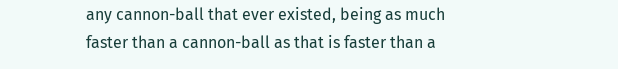any cannon-ball that ever existed, being as much faster than a cannon-ball as that is faster than a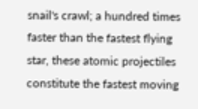snail's crawl; a hundred times faster than the fastest flying star, these atomic projectiles constitute the fastest moving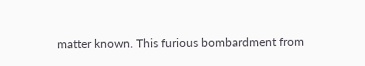matter known. This furious bombardment from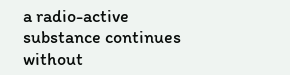a radio-active substance continues without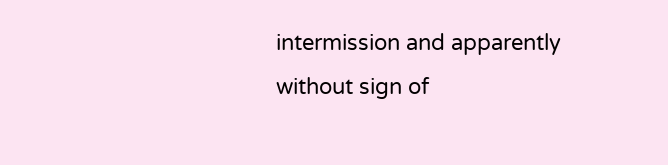intermission and apparently without sign of